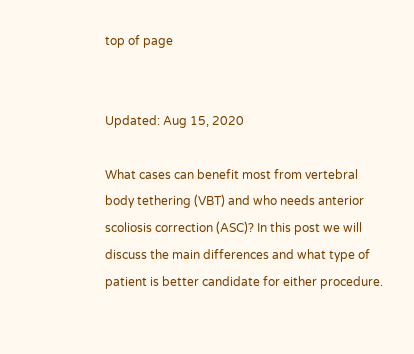top of page


Updated: Aug 15, 2020

What cases can benefit most from vertebral body tethering (VBT) and who needs anterior scoliosis correction (ASC)? In this post we will discuss the main differences and what type of patient is better candidate for either procedure.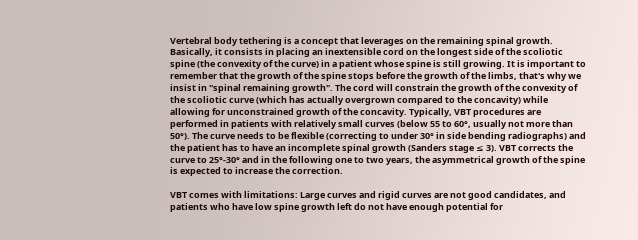Vertebral body tethering is a concept that leverages on the remaining spinal growth. Basically, it consists in placing an inextensible cord on the longest side of the scoliotic spine (the convexity of the curve) in a patient whose spine is still growing. It is important to remember that the growth of the spine stops before the growth of the limbs, that's why we insist in "spinal remaining growth". The cord will constrain the growth of the convexity of the scoliotic curve (which has actually overgrown compared to the concavity) while allowing for unconstrained growth of the concavity. Typically, VBT procedures are performed in patients with relatively small curves (below 55 to 60°, usually not more than 50°). The curve needs to be flexible (correcting to under 30° in side bending radiographs) and the patient has to have an incomplete spinal growth (Sanders stage ≤ 3). VBT corrects the curve to 25°-30° and in the following one to two years, the asymmetrical growth of the spine is expected to increase the correction.

VBT comes with limitations: Large curves and rigid curves are not good candidates, and patients who have low spine growth left do not have enough potential for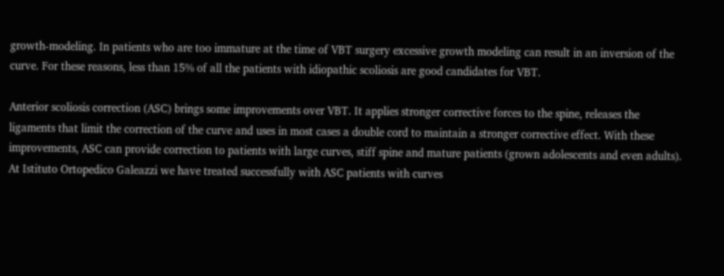growth-modeling. In patients who are too immature at the time of VBT surgery excessive growth modeling can result in an inversion of the curve. For these reasons, less than 15% of all the patients with idiopathic scoliosis are good candidates for VBT.

Anterior scoliosis correction (ASC) brings some improvements over VBT. It applies stronger corrective forces to the spine, releases the ligaments that limit the correction of the curve and uses in most cases a double cord to maintain a stronger corrective effect. With these improvements, ASC can provide correction to patients with large curves, stiff spine and mature patients (grown adolescents and even adults). At Istituto Ortopedico Galeazzi we have treated successfully with ASC patients with curves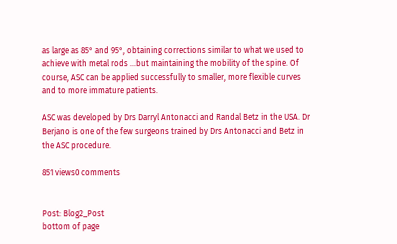as large as 85° and 95°, obtaining corrections similar to what we used to achieve with metal rods ...but maintaining the mobility of the spine. Of course, ASC can be applied successfully to smaller, more flexible curves and to more immature patients.

ASC was developed by Drs Darryl Antonacci and Randal Betz in the USA. Dr Berjano is one of the few surgeons trained by Drs Antonacci and Betz in the ASC procedure.

851 views0 comments


Post: Blog2_Post
bottom of page